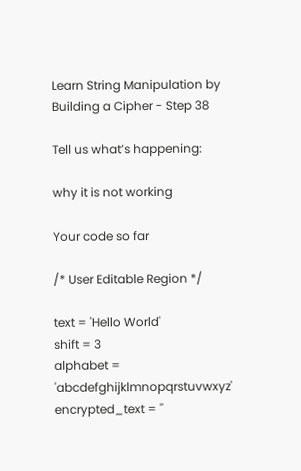Learn String Manipulation by Building a Cipher - Step 38

Tell us what’s happening:

why it is not working

Your code so far

/* User Editable Region */

text = 'Hello World'
shift = 3
alphabet = 'abcdefghijklmnopqrstuvwxyz'
encrypted_text = ''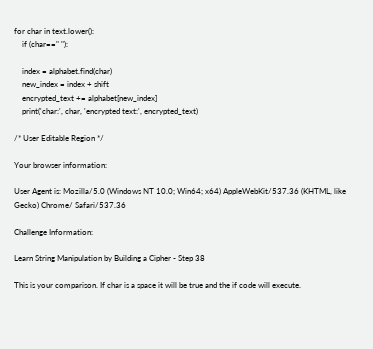for char in text.lower():
    if (char==" "):

    index = alphabet.find(char)
    new_index = index + shift
    encrypted_text += alphabet[new_index]
    print('char:', char, 'encrypted text:', encrypted_text)

/* User Editable Region */

Your browser information:

User Agent is: Mozilla/5.0 (Windows NT 10.0; Win64; x64) AppleWebKit/537.36 (KHTML, like Gecko) Chrome/ Safari/537.36

Challenge Information:

Learn String Manipulation by Building a Cipher - Step 38

This is your comparison. If char is a space it will be true and the if code will execute.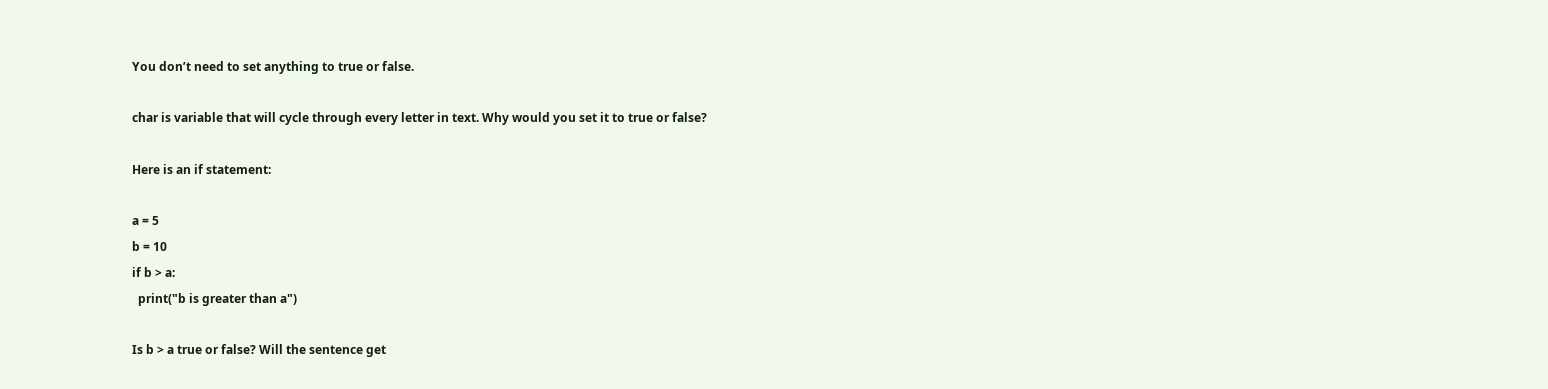You don’t need to set anything to true or false.

char is variable that will cycle through every letter in text. Why would you set it to true or false?

Here is an if statement:

a = 5
b = 10
if b > a:
  print("b is greater than a")

Is b > a true or false? Will the sentence get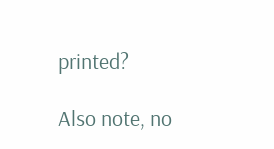printed?

Also note, no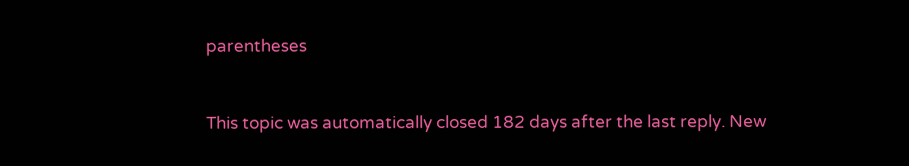parentheses


This topic was automatically closed 182 days after the last reply. New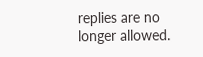replies are no longer allowed.